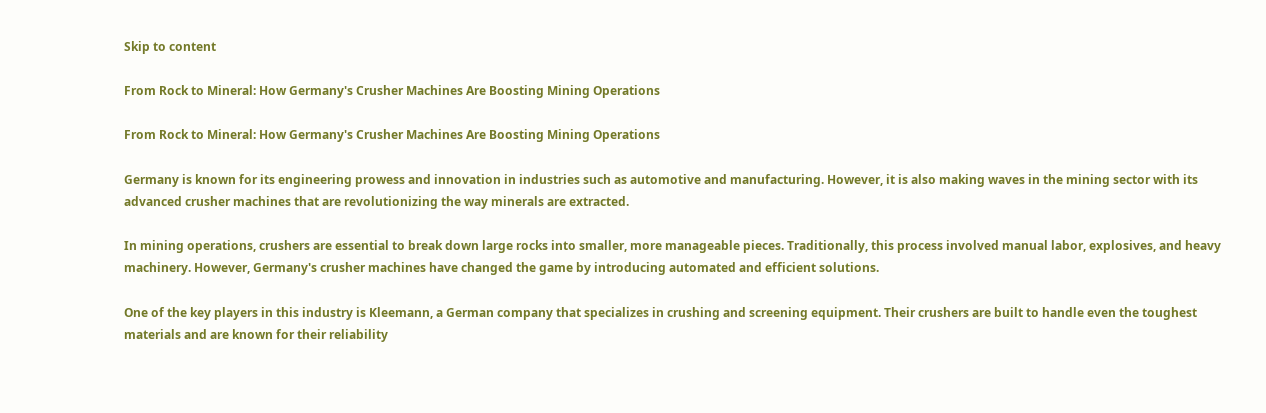Skip to content

From Rock to Mineral: How Germany's Crusher Machines Are Boosting Mining Operations

From Rock to Mineral: How Germany's Crusher Machines Are Boosting Mining Operations

Germany is known for its engineering prowess and innovation in industries such as automotive and manufacturing. However, it is also making waves in the mining sector with its advanced crusher machines that are revolutionizing the way minerals are extracted.

In mining operations, crushers are essential to break down large rocks into smaller, more manageable pieces. Traditionally, this process involved manual labor, explosives, and heavy machinery. However, Germany's crusher machines have changed the game by introducing automated and efficient solutions.

One of the key players in this industry is Kleemann, a German company that specializes in crushing and screening equipment. Their crushers are built to handle even the toughest materials and are known for their reliability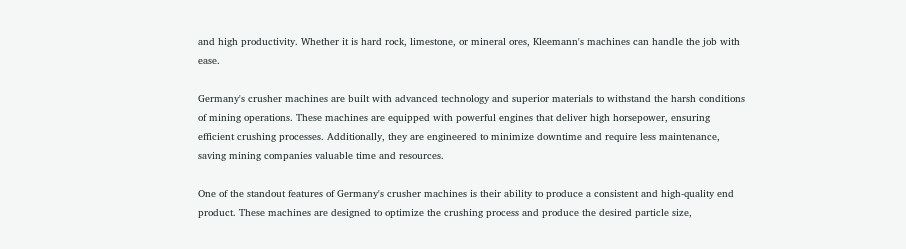and high productivity. Whether it is hard rock, limestone, or mineral ores, Kleemann's machines can handle the job with ease.

Germany's crusher machines are built with advanced technology and superior materials to withstand the harsh conditions of mining operations. These machines are equipped with powerful engines that deliver high horsepower, ensuring efficient crushing processes. Additionally, they are engineered to minimize downtime and require less maintenance, saving mining companies valuable time and resources.

One of the standout features of Germany's crusher machines is their ability to produce a consistent and high-quality end product. These machines are designed to optimize the crushing process and produce the desired particle size,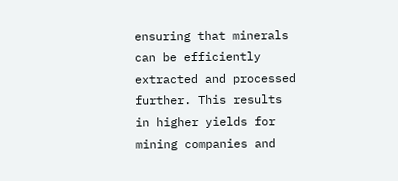ensuring that minerals can be efficiently extracted and processed further. This results in higher yields for mining companies and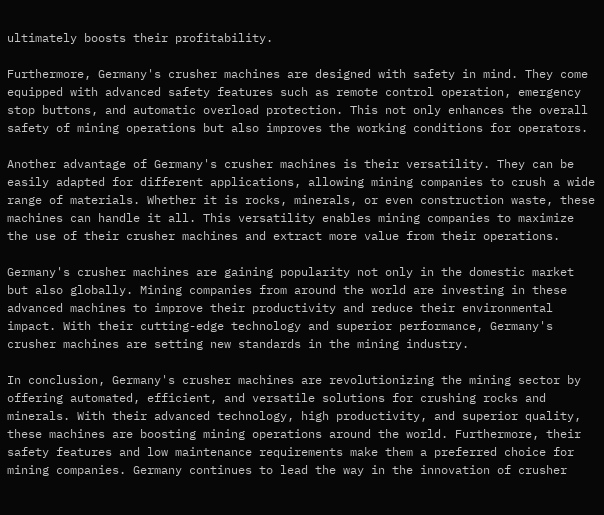ultimately boosts their profitability.

Furthermore, Germany's crusher machines are designed with safety in mind. They come equipped with advanced safety features such as remote control operation, emergency stop buttons, and automatic overload protection. This not only enhances the overall safety of mining operations but also improves the working conditions for operators.

Another advantage of Germany's crusher machines is their versatility. They can be easily adapted for different applications, allowing mining companies to crush a wide range of materials. Whether it is rocks, minerals, or even construction waste, these machines can handle it all. This versatility enables mining companies to maximize the use of their crusher machines and extract more value from their operations.

Germany's crusher machines are gaining popularity not only in the domestic market but also globally. Mining companies from around the world are investing in these advanced machines to improve their productivity and reduce their environmental impact. With their cutting-edge technology and superior performance, Germany's crusher machines are setting new standards in the mining industry.

In conclusion, Germany's crusher machines are revolutionizing the mining sector by offering automated, efficient, and versatile solutions for crushing rocks and minerals. With their advanced technology, high productivity, and superior quality, these machines are boosting mining operations around the world. Furthermore, their safety features and low maintenance requirements make them a preferred choice for mining companies. Germany continues to lead the way in the innovation of crusher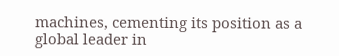machines, cementing its position as a global leader in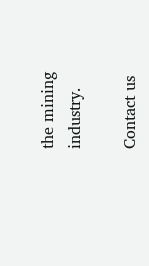the mining industry.

Contact us